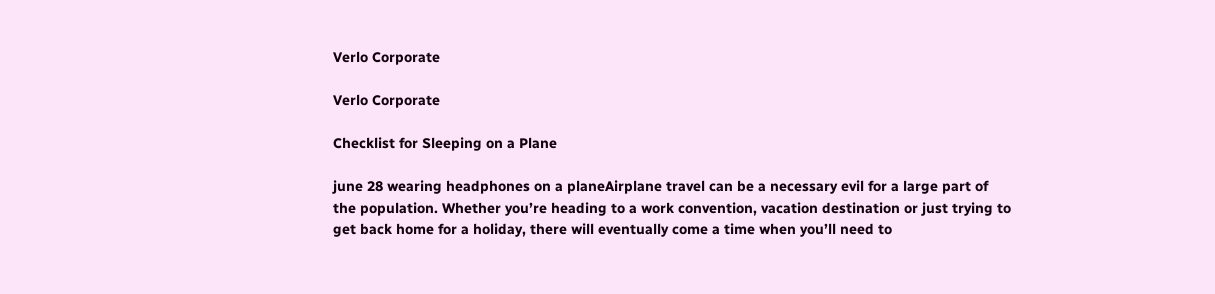Verlo Corporate

Verlo Corporate

Checklist for Sleeping on a Plane

june 28 wearing headphones on a planeAirplane travel can be a necessary evil for a large part of the population. Whether you’re heading to a work convention, vacation destination or just trying to get back home for a holiday, there will eventually come a time when you’ll need to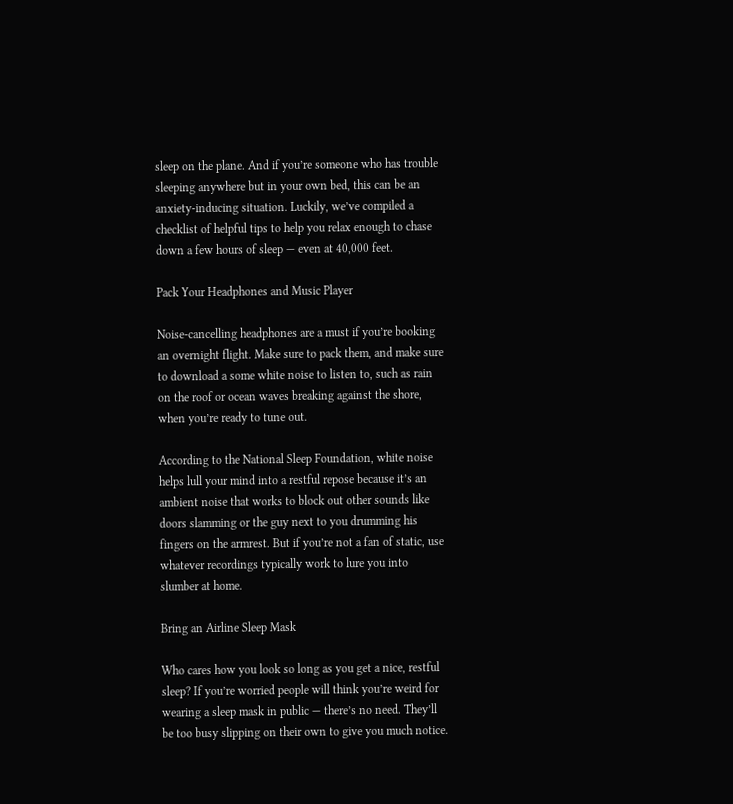sleep on the plane. And if you’re someone who has trouble sleeping anywhere but in your own bed, this can be an anxiety-inducing situation. Luckily, we’ve compiled a checklist of helpful tips to help you relax enough to chase down a few hours of sleep — even at 40,000 feet.

Pack Your Headphones and Music Player

Noise-cancelling headphones are a must if you’re booking an overnight flight. Make sure to pack them, and make sure to download a some white noise to listen to, such as rain on the roof or ocean waves breaking against the shore, when you’re ready to tune out.

According to the National Sleep Foundation, white noise helps lull your mind into a restful repose because it’s an ambient noise that works to block out other sounds like doors slamming or the guy next to you drumming his fingers on the armrest. But if you’re not a fan of static, use whatever recordings typically work to lure you into slumber at home.

Bring an Airline Sleep Mask

Who cares how you look so long as you get a nice, restful sleep? If you’re worried people will think you’re weird for wearing a sleep mask in public — there’s no need. They’ll be too busy slipping on their own to give you much notice.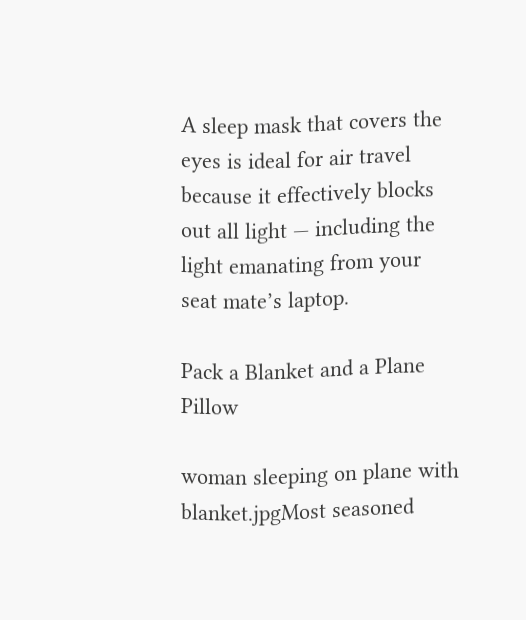A sleep mask that covers the eyes is ideal for air travel because it effectively blocks out all light — including the light emanating from your seat mate’s laptop.

Pack a Blanket and a Plane Pillow

woman sleeping on plane with blanket.jpgMost seasoned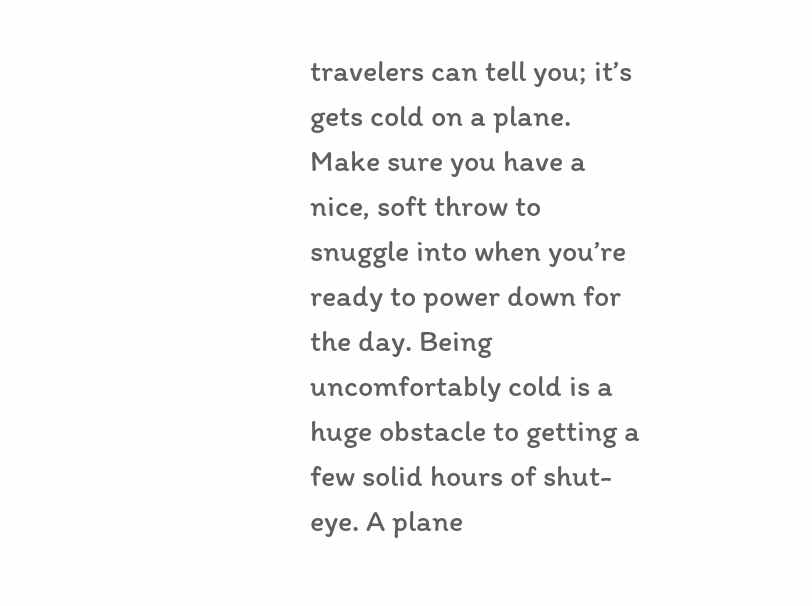travelers can tell you; it’s gets cold on a plane. Make sure you have a nice, soft throw to snuggle into when you’re ready to power down for the day. Being uncomfortably cold is a huge obstacle to getting a few solid hours of shut-eye. A plane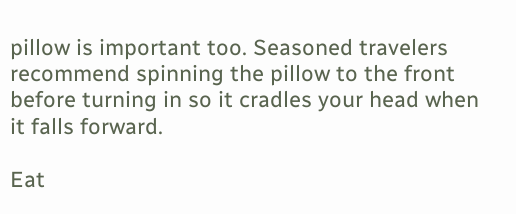pillow is important too. Seasoned travelers recommend spinning the pillow to the front before turning in so it cradles your head when it falls forward.

Eat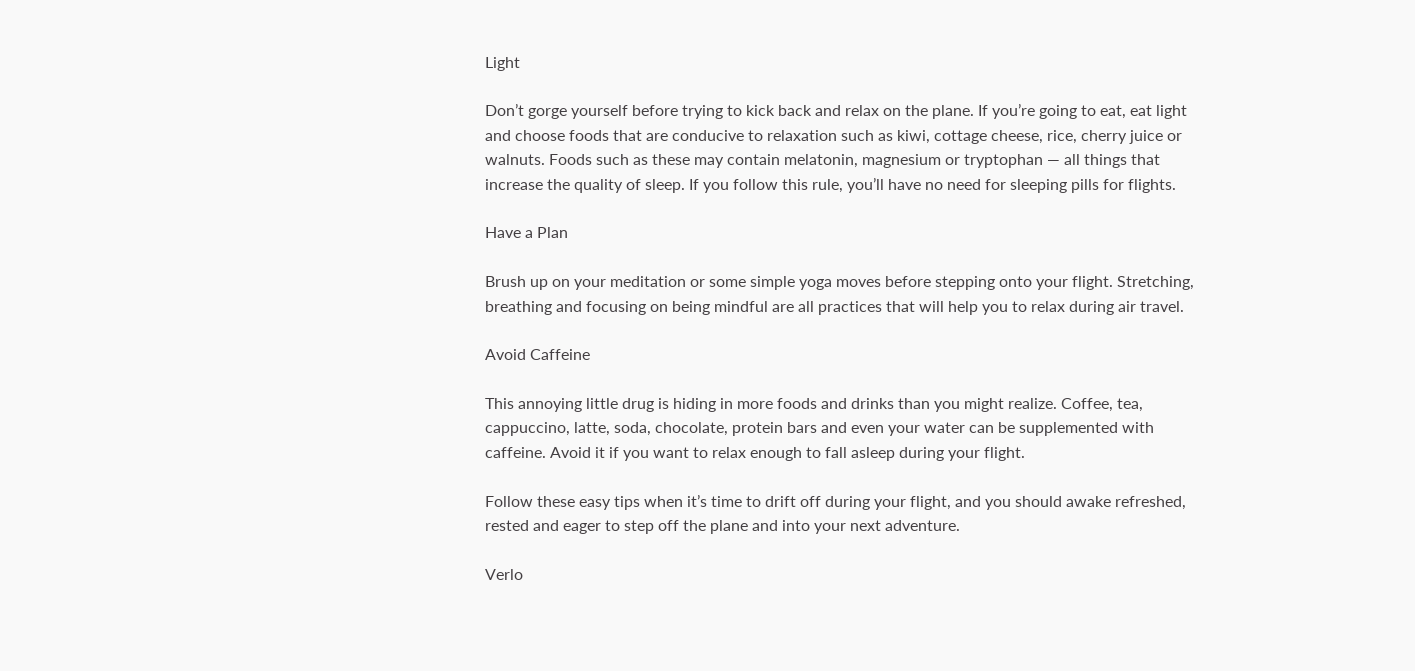Light

Don’t gorge yourself before trying to kick back and relax on the plane. If you’re going to eat, eat light and choose foods that are conducive to relaxation such as kiwi, cottage cheese, rice, cherry juice or walnuts. Foods such as these may contain melatonin, magnesium or tryptophan — all things that increase the quality of sleep. If you follow this rule, you’ll have no need for sleeping pills for flights.

Have a Plan

Brush up on your meditation or some simple yoga moves before stepping onto your flight. Stretching, breathing and focusing on being mindful are all practices that will help you to relax during air travel.

Avoid Caffeine

This annoying little drug is hiding in more foods and drinks than you might realize. Coffee, tea, cappuccino, latte, soda, chocolate, protein bars and even your water can be supplemented with caffeine. Avoid it if you want to relax enough to fall asleep during your flight.

Follow these easy tips when it’s time to drift off during your flight, and you should awake refreshed, rested and eager to step off the plane and into your next adventure.

Verlo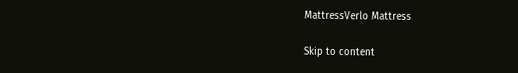MattressVerlo Mattress

Skip to content